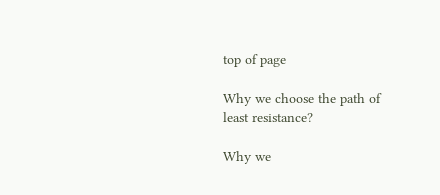top of page

Why we choose the path of least resistance?

Why we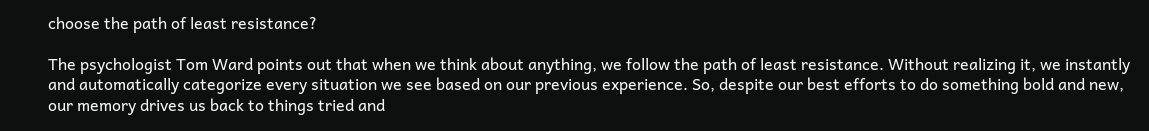choose the path of least resistance?

The psychologist Tom Ward points out that when we think about anything, we follow the path of least resistance. Without realizing it, we instantly and automatically categorize every situation we see based on our previous experience. So, despite our best efforts to do something bold and new, our memory drives us back to things tried and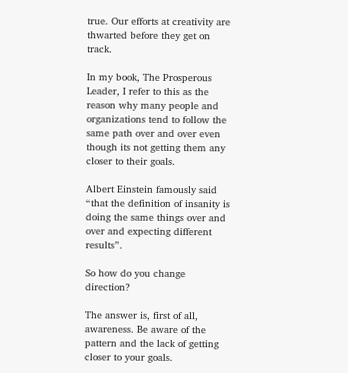true. Our efforts at creativity are thwarted before they get on track.

In my book, The Prosperous Leader, I refer to this as the reason why many people and organizations tend to follow the same path over and over even though its not getting them any closer to their goals.

Albert Einstein famously said “that the definition of insanity is doing the same things over and over and expecting different results”.

So how do you change direction?

The answer is, first of all, awareness. Be aware of the pattern and the lack of getting closer to your goals.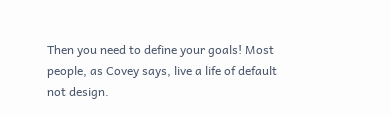Then you need to define your goals! Most people, as Covey says, live a life of default not design.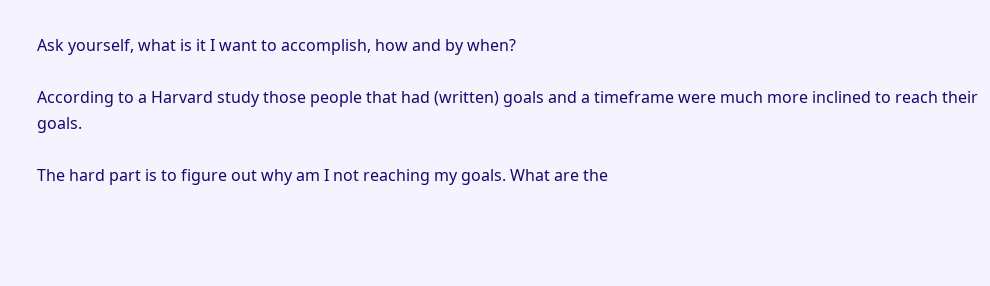Ask yourself, what is it I want to accomplish, how and by when?

According to a Harvard study those people that had (written) goals and a timeframe were much more inclined to reach their goals.

The hard part is to figure out why am I not reaching my goals. What are the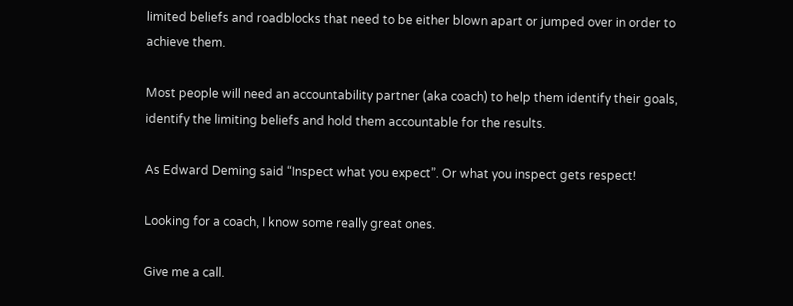limited beliefs and roadblocks that need to be either blown apart or jumped over in order to achieve them.

Most people will need an accountability partner (aka coach) to help them identify their goals, identify the limiting beliefs and hold them accountable for the results.

As Edward Deming said “Inspect what you expect”. Or what you inspect gets respect!

Looking for a coach, I know some really great ones.

Give me a call.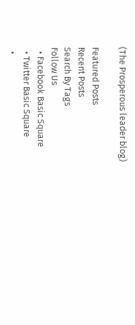(The Prosperous leader blog)

Featured Posts
Recent Posts
Search By Tags
Follow Us
  • Facebook Basic Square
  • Twitter Basic Square
  •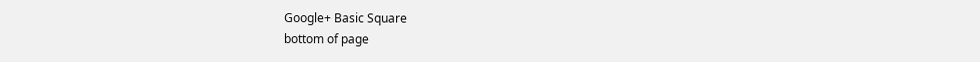Google+ Basic Square
bottom of page